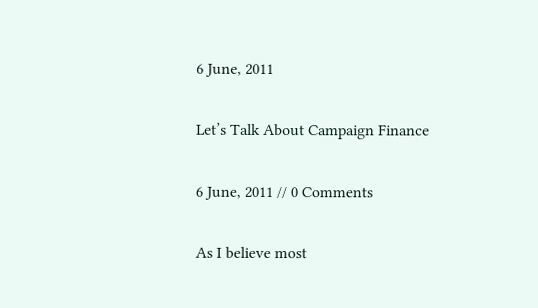6 June, 2011

Let’s Talk About Campaign Finance

6 June, 2011 // 0 Comments

As I believe most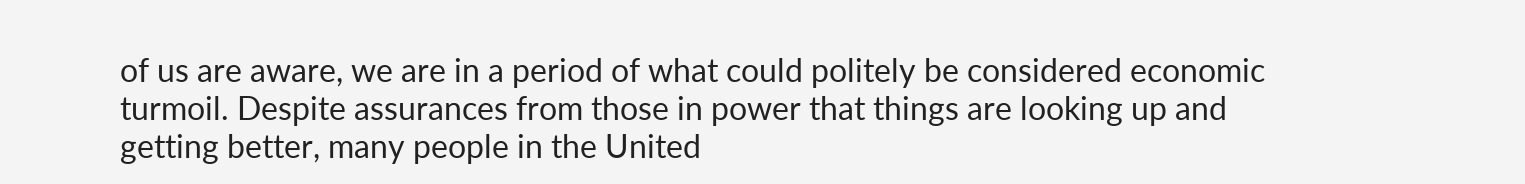of us are aware, we are in a period of what could politely be considered economic turmoil. Despite assurances from those in power that things are looking up and getting better, many people in the United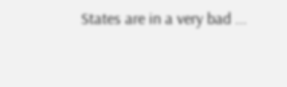States are in a very bad ...